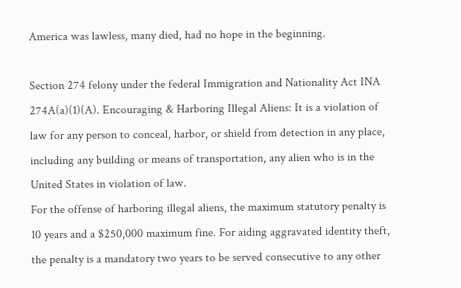America was lawless, many died, had no hope in the beginning.

Section 274 felony under the federal Immigration and Nationality Act INA 274A(a)(1)(A). Encouraging & Harboring Illegal Aliens: It is a violation of law for any person to conceal, harbor, or shield from detection in any place, including any building or means of transportation, any alien who is in the United States in violation of law.
For the offense of harboring illegal aliens, the maximum statutory penalty is 10 years and a $250,000 maximum fine. For aiding aggravated identity theft, the penalty is a mandatory two years to be served consecutive to any other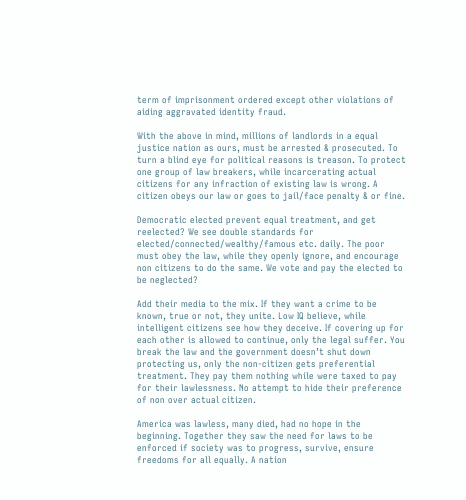term of imprisonment ordered except other violations of aiding aggravated identity fraud.

With the above in mind, millions of landlords in a equal justice nation as ours, must be arrested & prosecuted. To turn a blind eye for political reasons is treason. To protect one group of law breakers, while incarcerating actual citizens for any infraction of existing law is wrong. A citizen obeys our law or goes to jail/face penalty & or fine.

Democratic elected prevent equal treatment, and get reelected? We see double standards for elected/connected/wealthy/famous etc. daily. The poor must obey the law, while they openly ignore, and encourage non citizens to do the same. We vote and pay the elected to be neglected?

Add their media to the mix. If they want a crime to be known, true or not, they unite. Low IQ believe, while intelligent citizens see how they deceive. If covering up for each other is allowed to continue, only the legal suffer. You break the law and the government doesn’t shut down protecting us, only the non-citizen gets preferential treatment. They pay them nothing while were taxed to pay for their lawlessness. No attempt to hide their preference of non over actual citizen.

America was lawless, many died, had no hope in the beginning. Together they saw the need for laws to be enforced if society was to progress, survive, ensure freedoms for all equally. A nation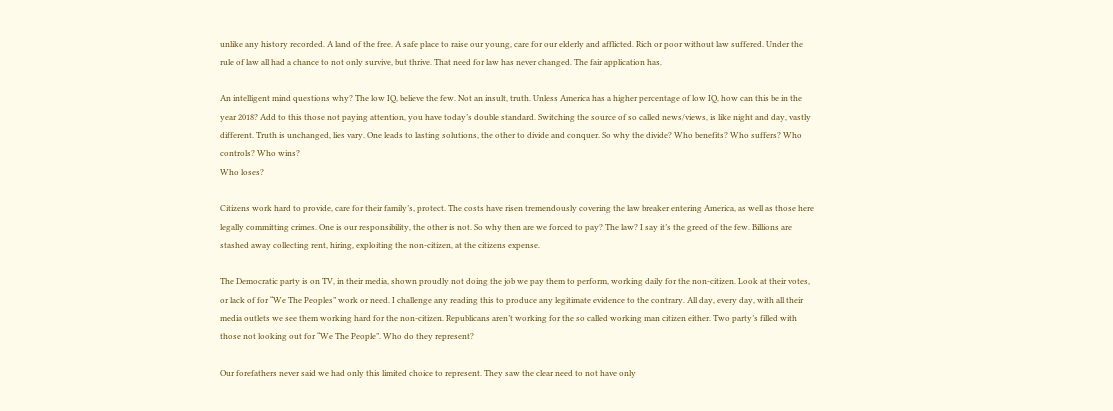unlike any history recorded. A land of the free. A safe place to raise our young, care for our elderly and afflicted. Rich or poor without law suffered. Under the rule of law all had a chance to not only survive, but thrive. That need for law has never changed. The fair application has.

An intelligent mind questions why? The low IQ, believe the few. Not an insult, truth. Unless America has a higher percentage of low IQ, how can this be in the year 2018? Add to this those not paying attention, you have today’s double standard. Switching the source of so called news/views, is like night and day, vastly different. Truth is unchanged, lies vary. One leads to lasting solutions, the other to divide and conquer. So why the divide? Who benefits? Who suffers? Who controls? Who wins?
Who loses?

Citizens work hard to provide, care for their family’s, protect. The costs have risen tremendously covering the law breaker entering America, as well as those here legally committing crimes. One is our responsibility, the other is not. So why then are we forced to pay? The law? I say it’s the greed of the few. Billions are stashed away collecting rent, hiring, exploiting the non-citizen, at the citizens expense.

The Democratic party is on TV, in their media, shown proudly not doing the job we pay them to perform, working daily for the non-citizen. Look at their votes, or lack of for “We The Peoples” work or need. I challenge any reading this to produce any legitimate evidence to the contrary. All day, every day, with all their media outlets we see them working hard for the non-citizen. Republicans aren’t working for the so called working man citizen either. Two party’s filled with those not looking out for “We The People”. Who do they represent?

Our forefathers never said we had only this limited choice to represent. They saw the clear need to not have only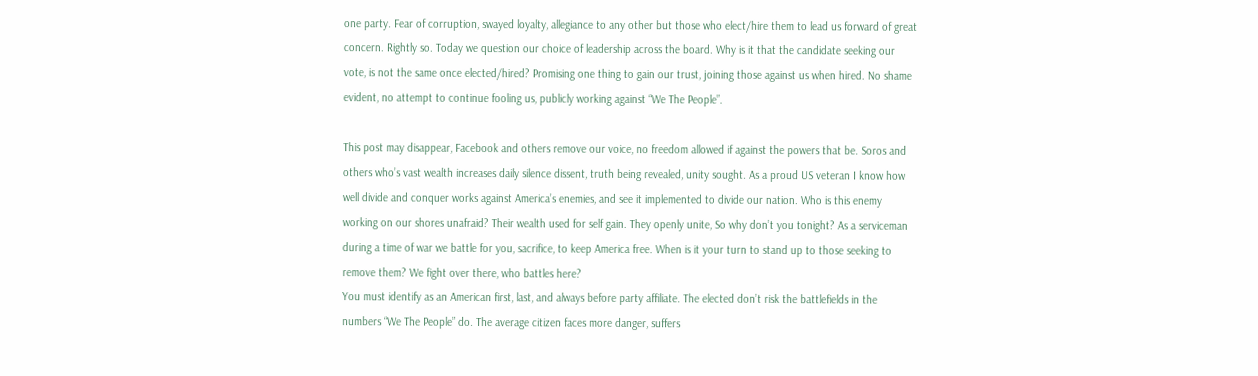one party. Fear of corruption, swayed loyalty, allegiance to any other but those who elect/hire them to lead us forward of great concern. Rightly so. Today we question our choice of leadership across the board. Why is it that the candidate seeking our vote, is not the same once elected/hired? Promising one thing to gain our trust, joining those against us when hired. No shame evident, no attempt to continue fooling us, publicly working against “We The People”.

This post may disappear, Facebook and others remove our voice, no freedom allowed if against the powers that be. Soros and others who’s vast wealth increases daily silence dissent, truth being revealed, unity sought. As a proud US veteran I know how well divide and conquer works against America’s enemies, and see it implemented to divide our nation. Who is this enemy working on our shores unafraid? Their wealth used for self gain. They openly unite, So why don’t you tonight? As a serviceman during a time of war we battle for you, sacrifice, to keep America free. When is it your turn to stand up to those seeking to remove them? We fight over there, who battles here?
You must identify as an American first, last, and always before party affiliate. The elected don’t risk the battlefields in the numbers “We The People” do. The average citizen faces more danger, suffers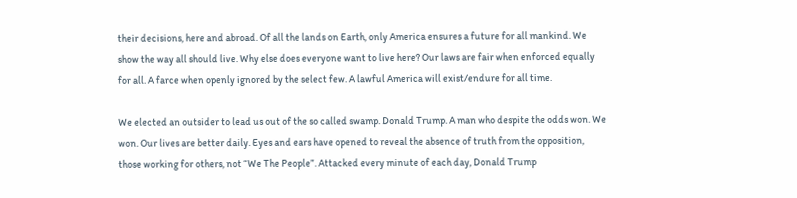their decisions, here and abroad. Of all the lands on Earth, only America ensures a future for all mankind. We show the way all should live. Why else does everyone want to live here? Our laws are fair when enforced equally for all. A farce when openly ignored by the select few. A lawful America will exist/endure for all time.

We elected an outsider to lead us out of the so called swamp. Donald Trump. A man who despite the odds won. We won. Our lives are better daily. Eyes and ears have opened to reveal the absence of truth from the opposition, those working for others, not “We The People”. Attacked every minute of each day, Donald Trump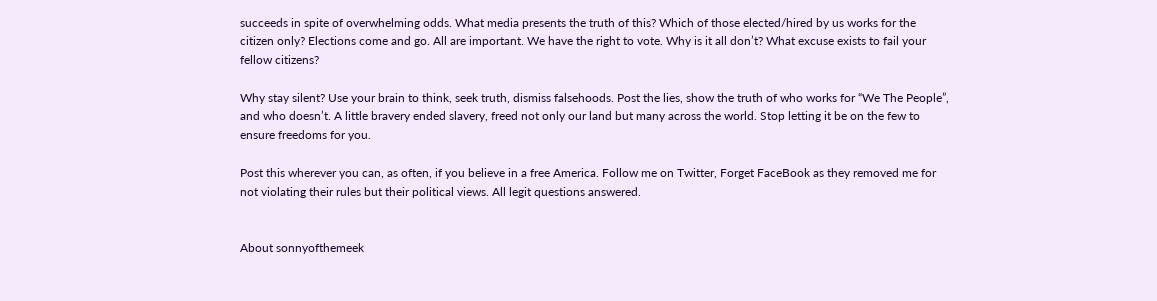succeeds in spite of overwhelming odds. What media presents the truth of this? Which of those elected/hired by us works for the citizen only? Elections come and go. All are important. We have the right to vote. Why is it all don’t? What excuse exists to fail your fellow citizens?

Why stay silent? Use your brain to think, seek truth, dismiss falsehoods. Post the lies, show the truth of who works for “We The People”, and who doesn’t. A little bravery ended slavery, freed not only our land but many across the world. Stop letting it be on the few to ensure freedoms for you.

Post this wherever you can, as often, if you believe in a free America. Follow me on Twitter, Forget FaceBook as they removed me for not violating their rules but their political views. All legit questions answered.


About sonnyofthemeek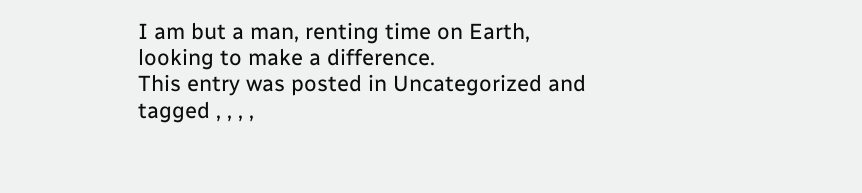I am but a man, renting time on Earth, looking to make a difference.
This entry was posted in Uncategorized and tagged , , , ,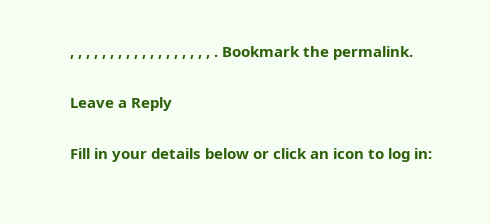, , , , , , , , , , , , , , , , , , . Bookmark the permalink.

Leave a Reply

Fill in your details below or click an icon to log in: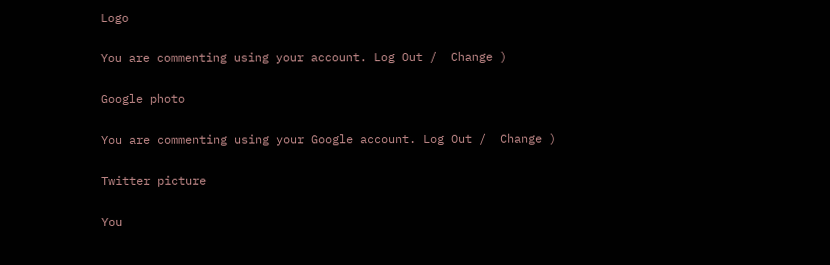Logo

You are commenting using your account. Log Out /  Change )

Google photo

You are commenting using your Google account. Log Out /  Change )

Twitter picture

You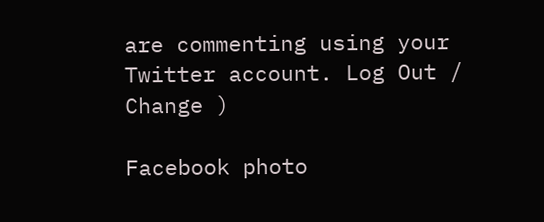are commenting using your Twitter account. Log Out /  Change )

Facebook photo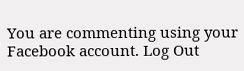You are commenting using your Facebook account. Log Out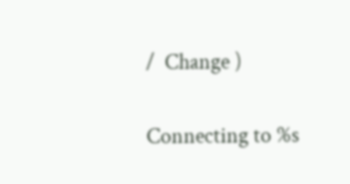/  Change )

Connecting to %s